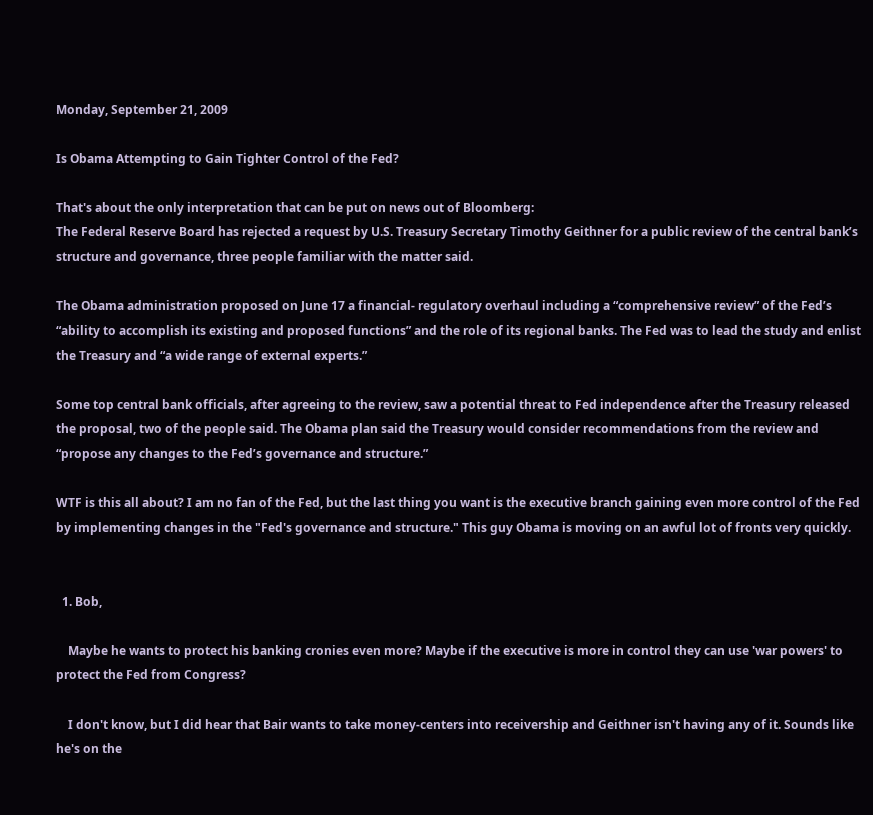Monday, September 21, 2009

Is Obama Attempting to Gain Tighter Control of the Fed?

That's about the only interpretation that can be put on news out of Bloomberg:
The Federal Reserve Board has rejected a request by U.S. Treasury Secretary Timothy Geithner for a public review of the central bank’s structure and governance, three people familiar with the matter said.

The Obama administration proposed on June 17 a financial- regulatory overhaul including a “comprehensive review” of the Fed’s “ability to accomplish its existing and proposed functions” and the role of its regional banks. The Fed was to lead the study and enlist the Treasury and “a wide range of external experts.”

Some top central bank officials, after agreeing to the review, saw a potential threat to Fed independence after the Treasury released the proposal, two of the people said. The Obama plan said the Treasury would consider recommendations from the review and “propose any changes to the Fed’s governance and structure.”

WTF is this all about? I am no fan of the Fed, but the last thing you want is the executive branch gaining even more control of the Fed by implementing changes in the "Fed's governance and structure." This guy Obama is moving on an awful lot of fronts very quickly.


  1. Bob,

    Maybe he wants to protect his banking cronies even more? Maybe if the executive is more in control they can use 'war powers' to protect the Fed from Congress?

    I don't know, but I did hear that Bair wants to take money-centers into receivership and Geithner isn't having any of it. Sounds like he's on the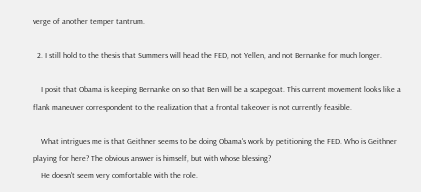verge of another temper tantrum.

  2. I still hold to the thesis that Summers will head the FED, not Yellen, and not Bernanke for much longer.

    I posit that Obama is keeping Bernanke on so that Ben will be a scapegoat. This current movement looks like a flank maneuver correspondent to the realization that a frontal takeover is not currently feasible.

    What intrigues me is that Geithner seems to be doing Obama's work by petitioning the FED. Who is Geithner playing for here? The obvious answer is himself, but with whose blessing?
    He doesn't seem very comfortable with the role.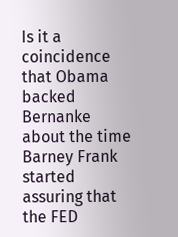Is it a coincidence that Obama backed Bernanke about the time Barney Frank started assuring that the FED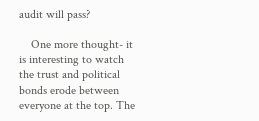audit will pass?

    One more thought- it is interesting to watch the trust and political bonds erode between everyone at the top. The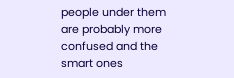people under them are probably more confused and the smart ones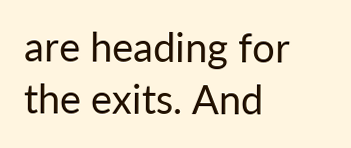are heading for the exits. And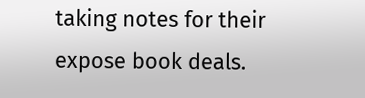taking notes for their expose book deals.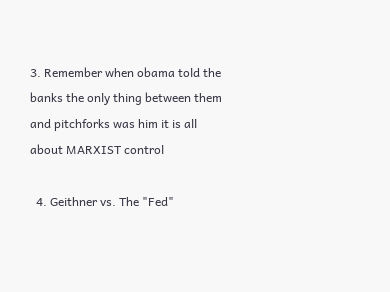3. Remember when obama told the banks the only thing between them and pitchforks was him it is all about MARXIST control

  4. Geithner vs. The "Fed"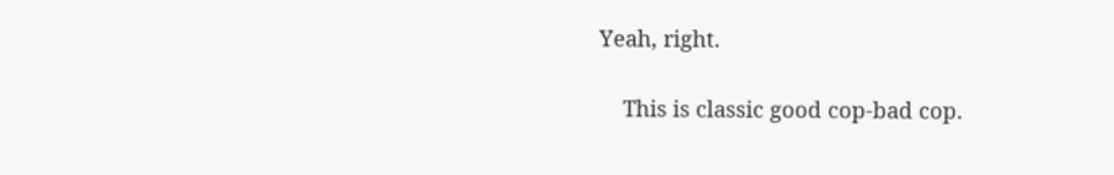Yeah, right.

    This is classic good cop-bad cop.